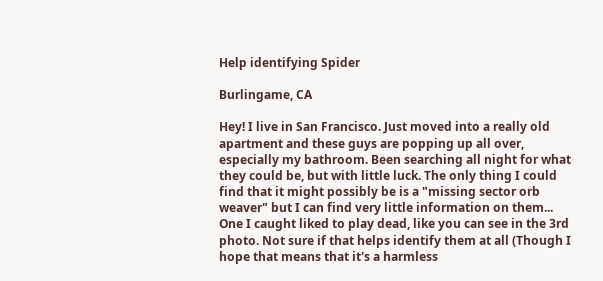Help identifying Spider

Burlingame, CA

Hey! I live in San Francisco. Just moved into a really old apartment and these guys are popping up all over, especially my bathroom. Been searching all night for what they could be, but with little luck. The only thing I could find that it might possibly be is a "missing sector orb weaver" but I can find very little information on them...
One I caught liked to play dead, like you can see in the 3rd photo. Not sure if that helps identify them at all (Though I hope that means that it's a harmless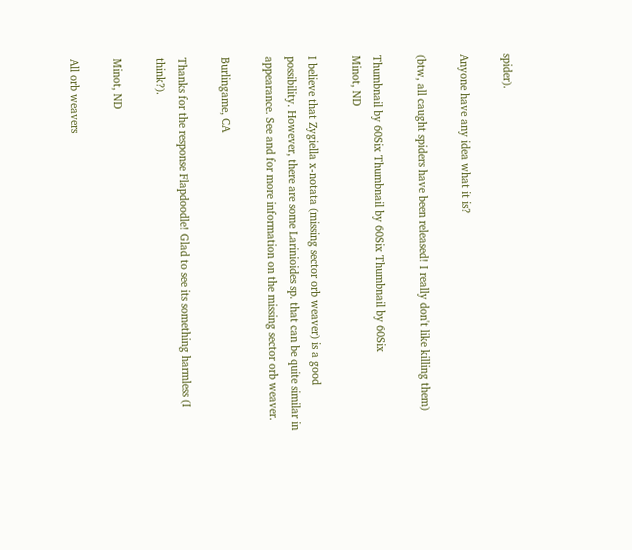spider).

Anyone have any idea what it is?

(btw, all caught spiders have been released! I really don't like killing them)

Thumbnail by 60Six Thumbnail by 60Six Thumbnail by 60Six
Minot, ND

I believe that Zygiella x-notata (missing sector orb weaver) is a good possibility. However, there are some Larinioides sp. that can be quite similar in appearance. See and for more information on the missing sector orb weaver.

Burlingame, CA

Thanks for the response Flapdoodle! Glad to see its something harmless (I think?).

Minot, ND

All orb weavers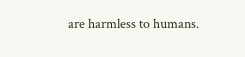are harmless to humans.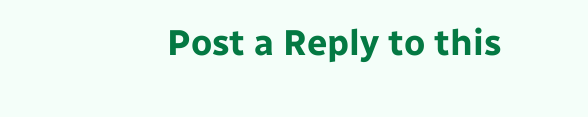Post a Reply to this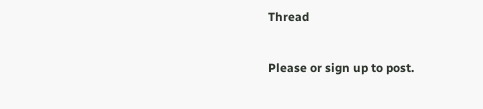Thread

Please or sign up to post.